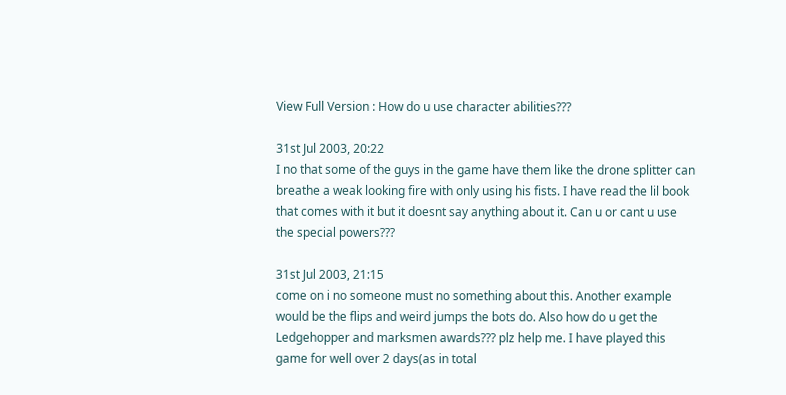View Full Version : How do u use character abilities???

31st Jul 2003, 20:22
I no that some of the guys in the game have them like the drone splitter can breathe a weak looking fire with only using his fists. I have read the lil book that comes with it but it doesnt say anything about it. Can u or cant u use the special powers???

31st Jul 2003, 21:15
come on i no someone must no something about this. Another example would be the flips and weird jumps the bots do. Also how do u get the Ledgehopper and marksmen awards??? plz help me. I have played this game for well over 2 days(as in total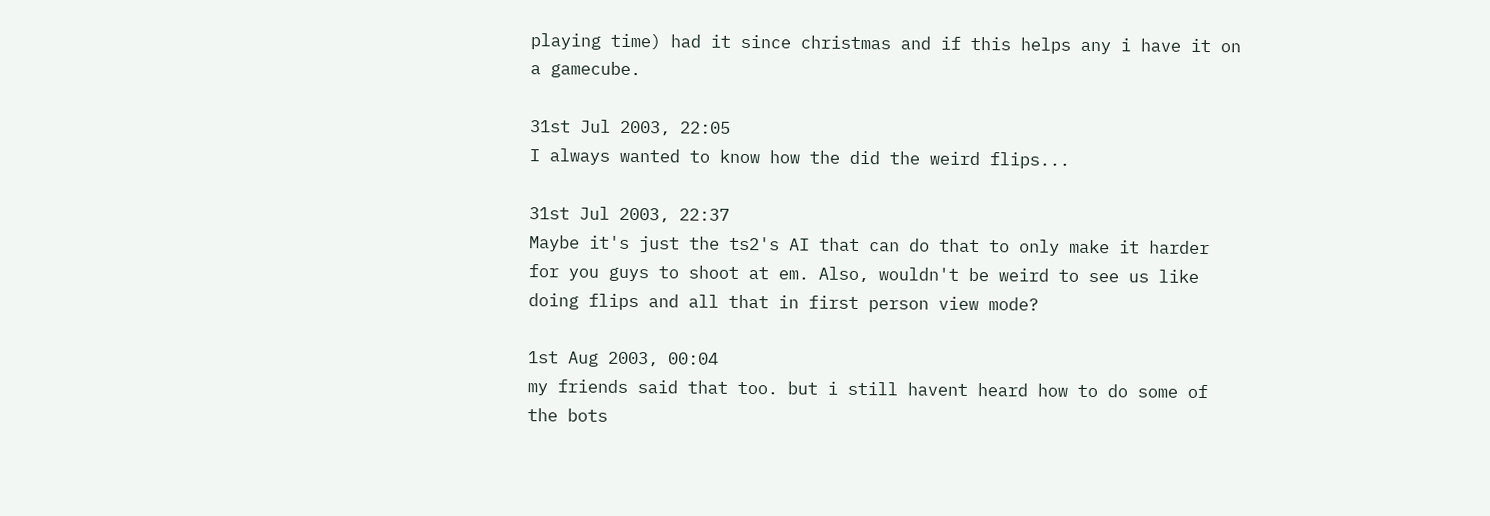playing time) had it since christmas and if this helps any i have it on a gamecube.

31st Jul 2003, 22:05
I always wanted to know how the did the weird flips...

31st Jul 2003, 22:37
Maybe it's just the ts2's AI that can do that to only make it harder for you guys to shoot at em. Also, wouldn't be weird to see us like doing flips and all that in first person view mode?

1st Aug 2003, 00:04
my friends said that too. but i still havent heard how to do some of the bots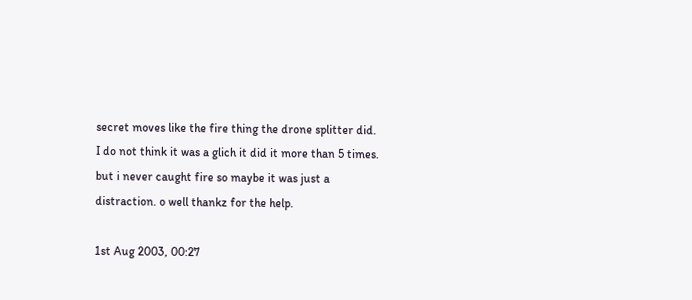secret moves like the fire thing the drone splitter did. I do not think it was a glich it did it more than 5 times. but i never caught fire so maybe it was just a distraction. o well thankz for the help.

1st Aug 2003, 00:27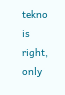tekno is right, only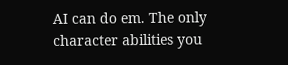AI can do em. The only character abilities you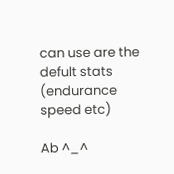can use are the defult stats (endurance speed etc)

Ab ^_^